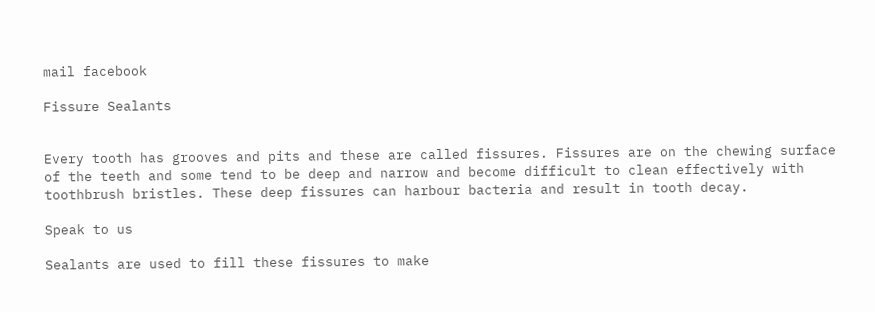mail facebook

Fissure Sealants


Every tooth has grooves and pits and these are called fissures. Fissures are on the chewing surface of the teeth and some tend to be deep and narrow and become difficult to clean effectively with toothbrush bristles. These deep fissures can harbour bacteria and result in tooth decay.

Speak to us

Sealants are used to fill these fissures to make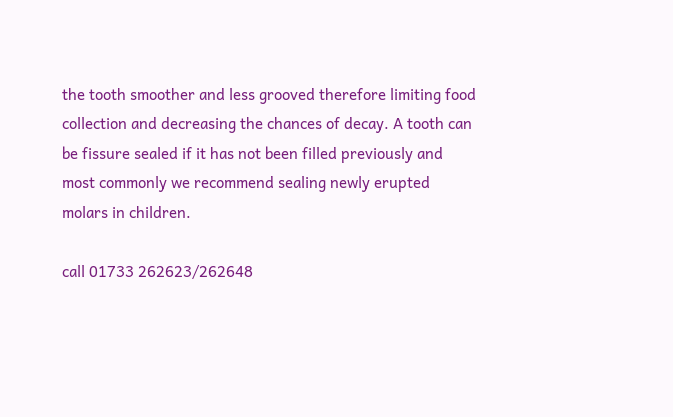the tooth smoother and less grooved therefore limiting food collection and decreasing the chances of decay. A tooth can be fissure sealed if it has not been filled previously and most commonly we recommend sealing newly erupted molars in children.

call 01733 262623/262648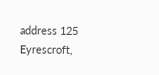address 125 Eyrescroft,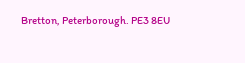Bretton, Peterborough. PE3 8EU